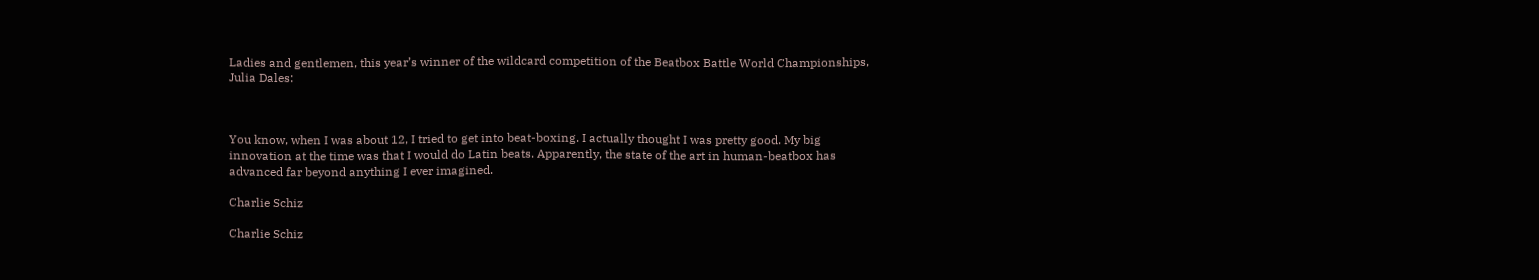Ladies and gentlemen, this year’s winner of the wildcard competition of the Beatbox Battle World Championships, Julia Dales:



You know, when I was about 12, I tried to get into beat-boxing. I actually thought I was pretty good. My big innovation at the time was that I would do Latin beats. Apparently, the state of the art in human-beatbox has advanced far beyond anything I ever imagined.

Charlie Schiz

Charlie Schiz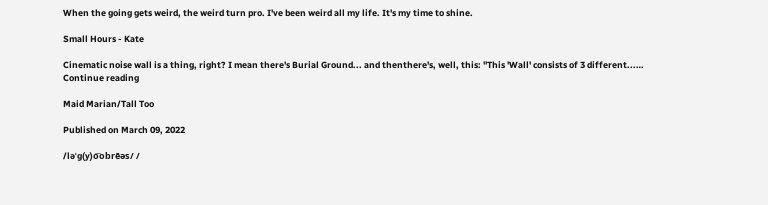When the going gets weird, the weird turn pro. I've been weird all my life. It's my time to shine.

Small Hours - Kate

Cinematic noise wall is a thing, right? I mean there's Burial Ground... and thenthere's, well, this: "This 'Wall' consists of 3 different...… Continue reading

Maid Marian/Tall Too

Published on March 09, 2022

/ləˈɡ(y)o͞obrēəs/ /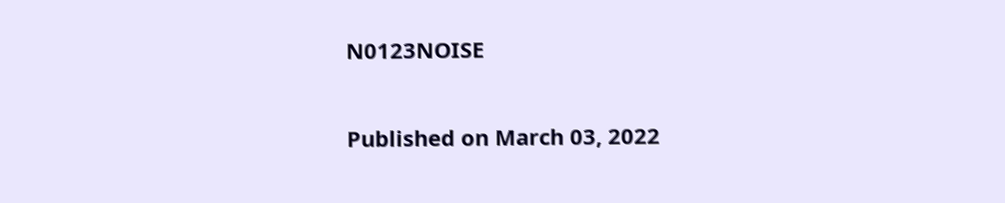N0123NOISE

Published on March 03, 2022